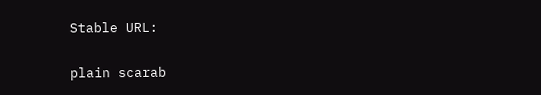Stable URL:

plain scarab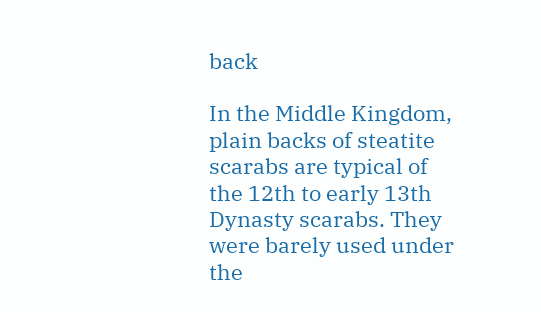back

In the Middle Kingdom, plain backs of steatite scarabs are typical of the 12th to early 13th Dynasty scarabs. They were barely used under the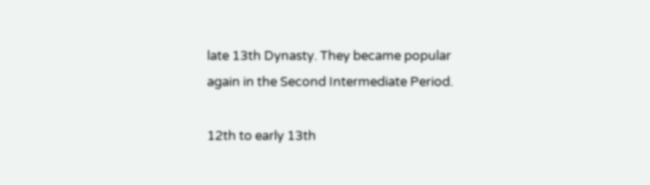late 13th Dynasty. They became popular again in the Second Intermediate Period.

12th to early 13th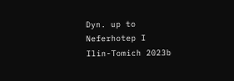Dyn. up to Neferhotep I
Ilin-Tomich 2023b